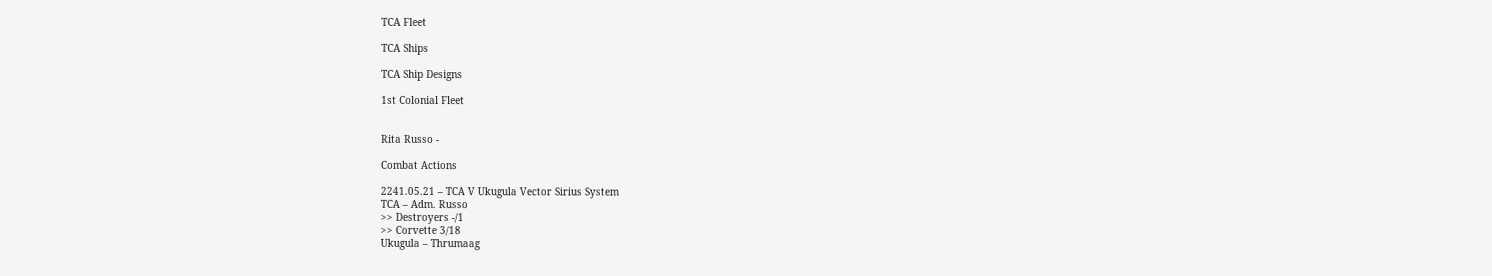TCA Fleet

TCA Ships

TCA Ship Designs

1st Colonial Fleet


Rita Russo -

Combat Actions

2241.05.21 – TCA V Ukugula Vector Sirius System
TCA – Adm. Russo
>> Destroyers -/1
>> Corvette 3/18
Ukugula – Thrumaag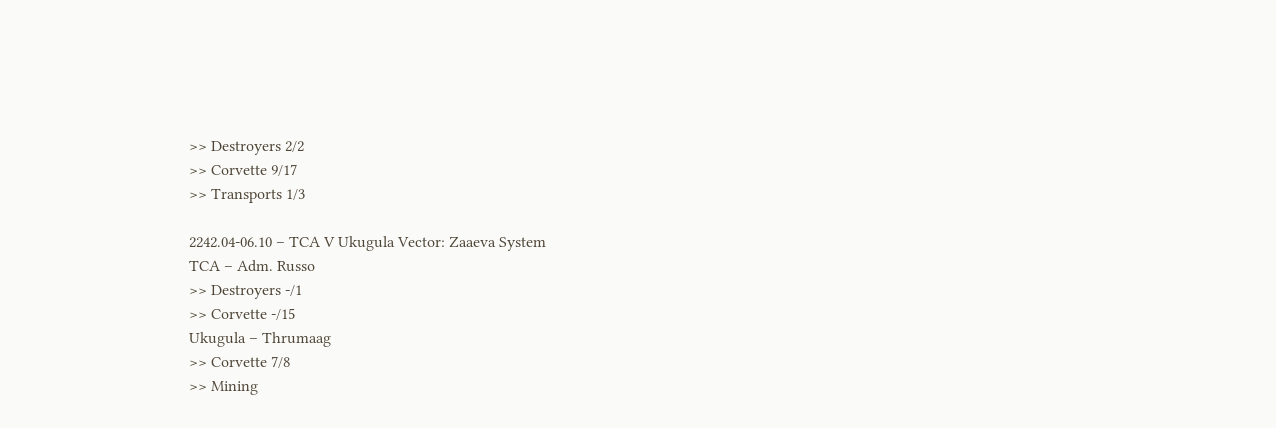>> Destroyers 2/2
>> Corvette 9/17
>> Transports 1/3

2242.04-06.10 – TCA V Ukugula Vector: Zaaeva System
TCA – Adm. Russo
>> Destroyers -/1
>> Corvette -/15
Ukugula – Thrumaag
>> Corvette 7/8
>> Mining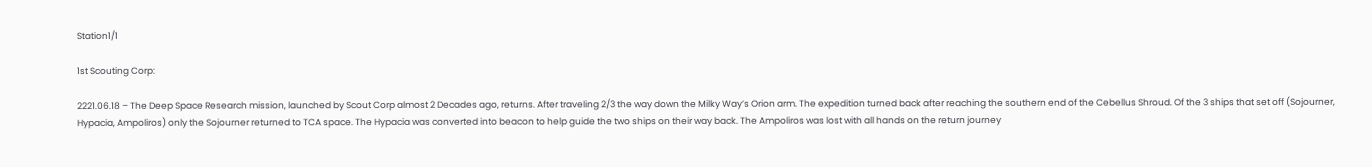Station1/1

1st Scouting Corp:

2221.06.18 – The Deep Space Research mission, launched by Scout Corp almost 2 Decades ago, returns. After traveling 2/3 the way down the Milky Way’s Orion arm. The expedition turned back after reaching the southern end of the Cebellus Shroud. Of the 3 ships that set off (Sojourner, Hypacia, Ampoliros) only the Sojourner returned to TCA space. The Hypacia was converted into beacon to help guide the two ships on their way back. The Ampoliros was lost with all hands on the return journey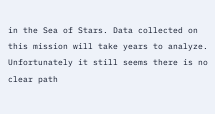in the Sea of Stars. Data collected on this mission will take years to analyze. Unfortunately it still seems there is no clear path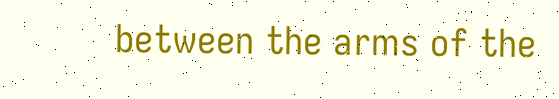between the arms of the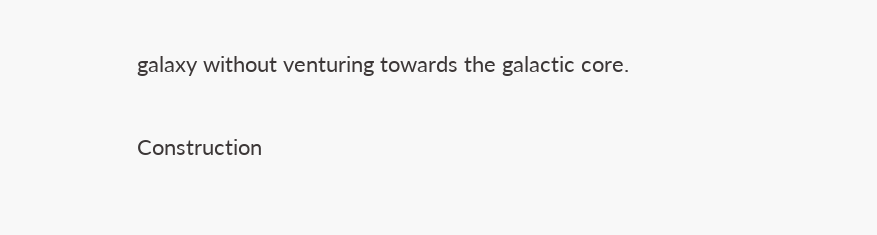galaxy without venturing towards the galactic core.

Construction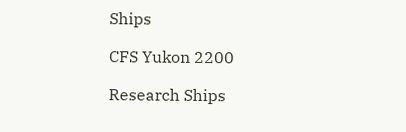Ships

CFS Yukon 2200

Research Ships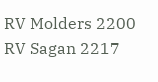RV Molders 2200
RV Sagan 2217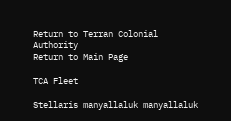Return to Terran Colonial Authority
Return to Main Page

TCA Fleet

Stellaris manyallaluk manyallaluk